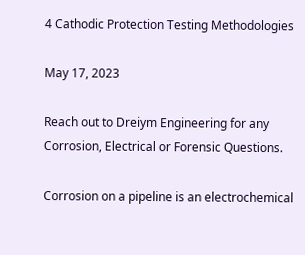4 Cathodic Protection Testing Methodologies

May 17, 2023

Reach out to Dreiym Engineering for any Corrosion, Electrical or Forensic Questions.

Corrosion on a pipeline is an electrochemical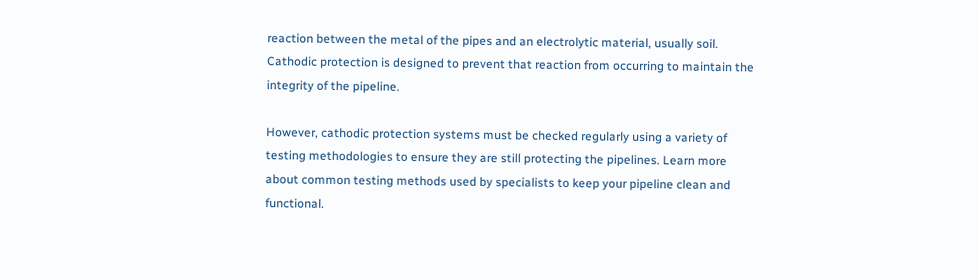reaction between the metal of the pipes and an electrolytic material, usually soil. Cathodic protection is designed to prevent that reaction from occurring to maintain the integrity of the pipeline.

However, cathodic protection systems must be checked regularly using a variety of testing methodologies to ensure they are still protecting the pipelines. Learn more about common testing methods used by specialists to keep your pipeline clean and functional.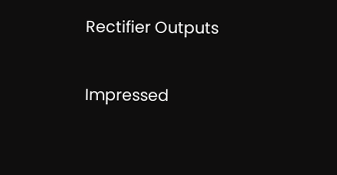Rectifier Outputs

Impressed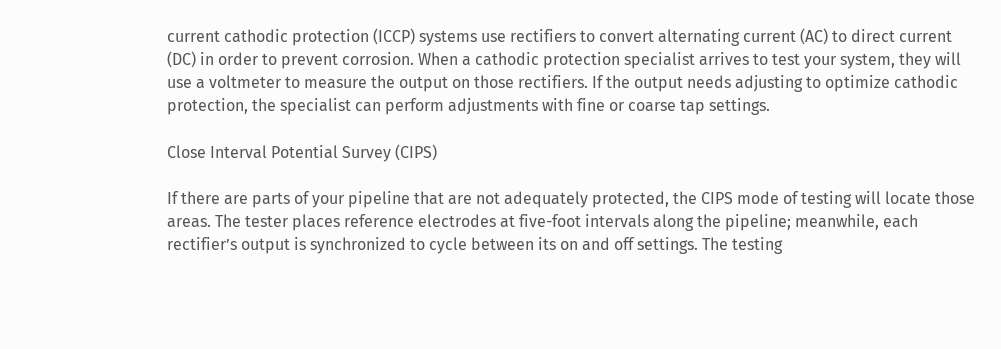current cathodic protection (ICCP) systems use rectifiers to convert alternating current (AC) to direct current (DC) in order to prevent corrosion. When a cathodic protection specialist arrives to test your system, they will use a voltmeter to measure the output on those rectifiers. If the output needs adjusting to optimize cathodic protection, the specialist can perform adjustments with fine or coarse tap settings.

Close Interval Potential Survey (CIPS)

If there are parts of your pipeline that are not adequately protected, the CIPS mode of testing will locate those areas. The tester places reference electrodes at five-foot intervals along the pipeline; meanwhile, each rectifier’s output is synchronized to cycle between its on and off settings. The testing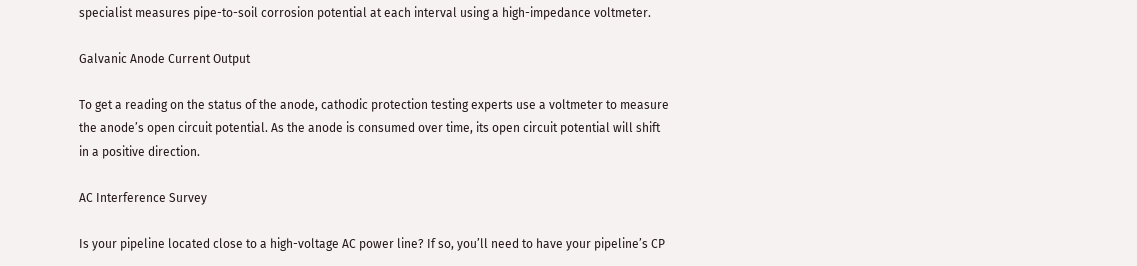specialist measures pipe-to-soil corrosion potential at each interval using a high-impedance voltmeter.

Galvanic Anode Current Output

To get a reading on the status of the anode, cathodic protection testing experts use a voltmeter to measure the anode’s open circuit potential. As the anode is consumed over time, its open circuit potential will shift in a positive direction.

AC Interference Survey

Is your pipeline located close to a high-voltage AC power line? If so, you’ll need to have your pipeline’s CP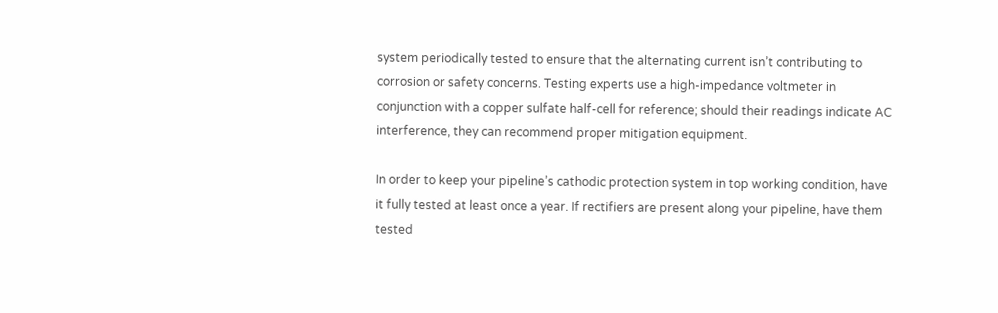system periodically tested to ensure that the alternating current isn’t contributing to corrosion or safety concerns. Testing experts use a high-impedance voltmeter in conjunction with a copper sulfate half-cell for reference; should their readings indicate AC interference, they can recommend proper mitigation equipment.

In order to keep your pipeline’s cathodic protection system in top working condition, have it fully tested at least once a year. If rectifiers are present along your pipeline, have them tested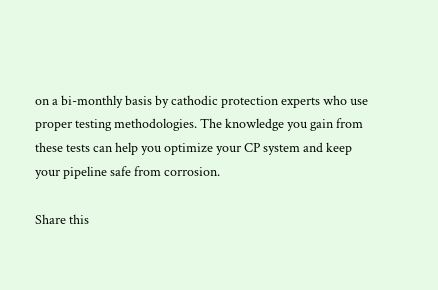on a bi-monthly basis by cathodic protection experts who use proper testing methodologies. The knowledge you gain from these tests can help you optimize your CP system and keep your pipeline safe from corrosion.

Share this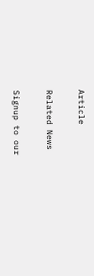Article

Related News

Signup to our